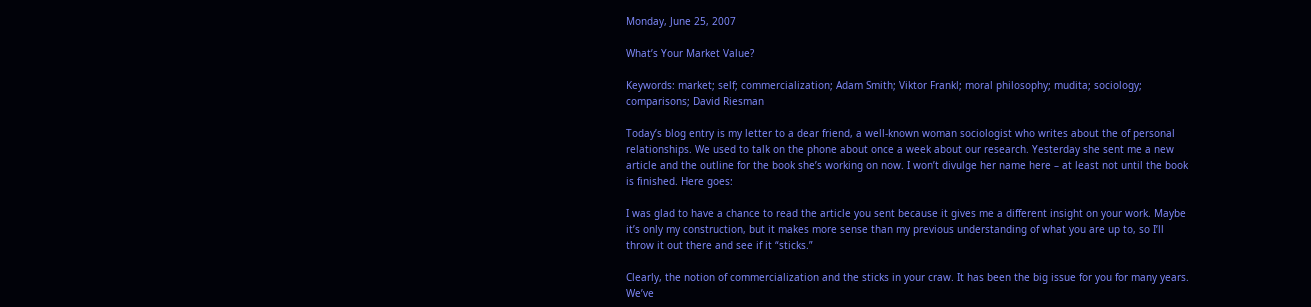Monday, June 25, 2007

What’s Your Market Value?

Keywords: market; self; commercialization; Adam Smith; Viktor Frankl; moral philosophy; mudita; sociology; comparisons; David Riesman

Today’s blog entry is my letter to a dear friend, a well-known woman sociologist who writes about the of personal relationships. We used to talk on the phone about once a week about our research. Yesterday she sent me a new article and the outline for the book she’s working on now. I won’t divulge her name here – at least not until the book is finished. Here goes:

I was glad to have a chance to read the article you sent because it gives me a different insight on your work. Maybe it’s only my construction, but it makes more sense than my previous understanding of what you are up to, so I’ll throw it out there and see if it “sticks.”

Clearly, the notion of commercialization and the sticks in your craw. It has been the big issue for you for many years. We’ve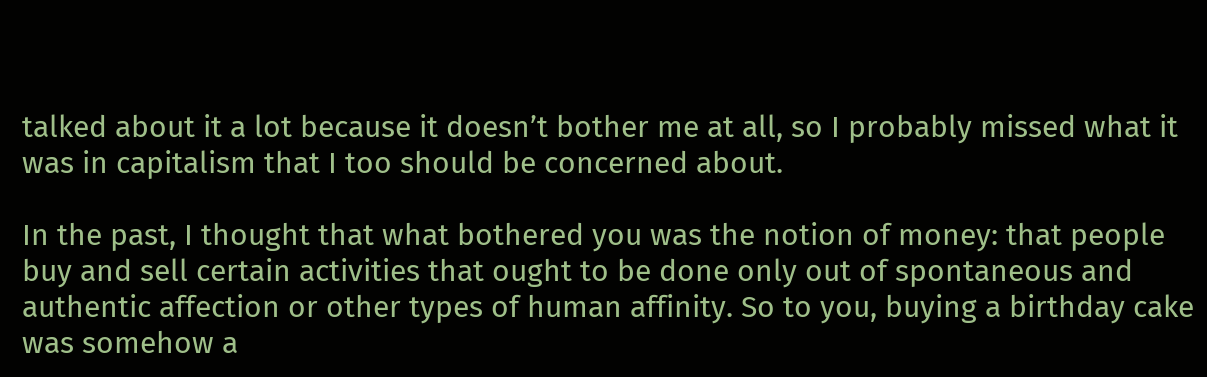talked about it a lot because it doesn’t bother me at all, so I probably missed what it was in capitalism that I too should be concerned about.

In the past, I thought that what bothered you was the notion of money: that people buy and sell certain activities that ought to be done only out of spontaneous and authentic affection or other types of human affinity. So to you, buying a birthday cake was somehow a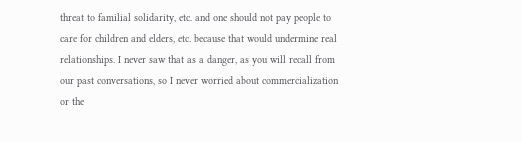threat to familial solidarity, etc. and one should not pay people to care for children and elders, etc. because that would undermine real relationships. I never saw that as a danger, as you will recall from our past conversations, so I never worried about commercialization or the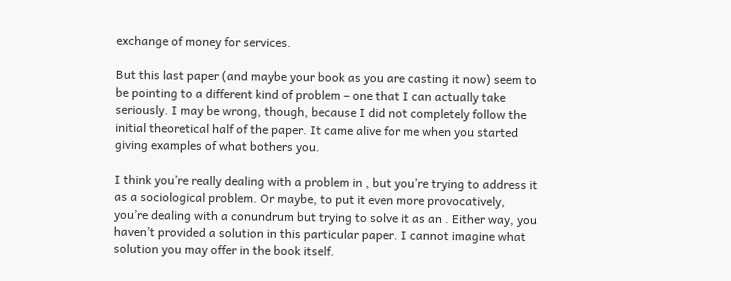exchange of money for services.

But this last paper (and maybe your book as you are casting it now) seem to be pointing to a different kind of problem – one that I can actually take seriously. I may be wrong, though, because I did not completely follow the initial theoretical half of the paper. It came alive for me when you started giving examples of what bothers you.

I think you’re really dealing with a problem in , but you’re trying to address it as a sociological problem. Or maybe, to put it even more provocatively, you’re dealing with a conundrum but trying to solve it as an . Either way, you haven’t provided a solution in this particular paper. I cannot imagine what solution you may offer in the book itself.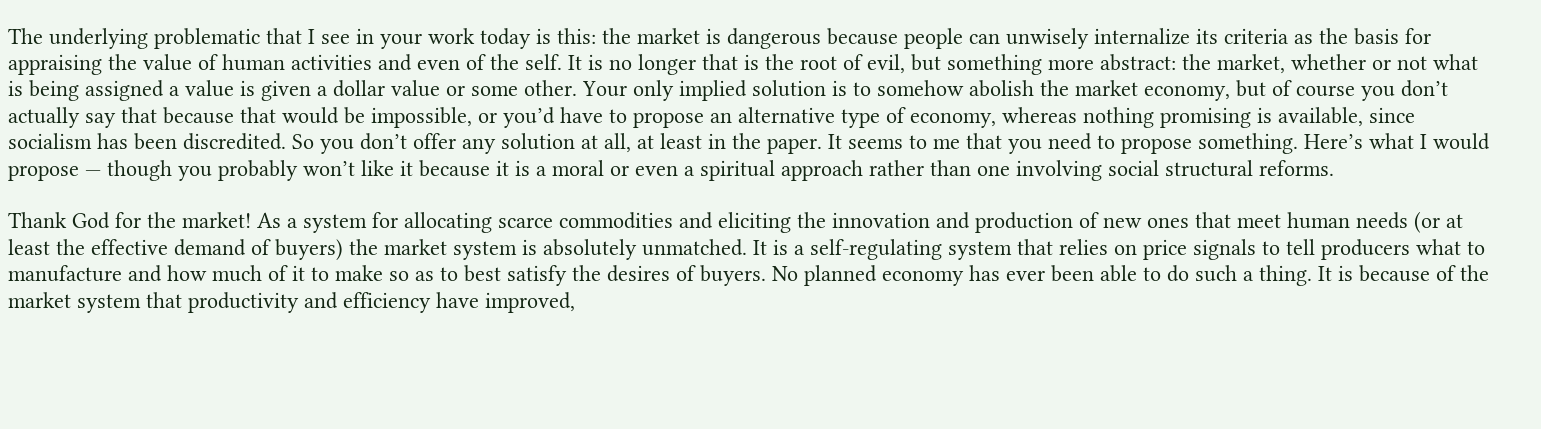The underlying problematic that I see in your work today is this: the market is dangerous because people can unwisely internalize its criteria as the basis for appraising the value of human activities and even of the self. It is no longer that is the root of evil, but something more abstract: the market, whether or not what is being assigned a value is given a dollar value or some other. Your only implied solution is to somehow abolish the market economy, but of course you don’t actually say that because that would be impossible, or you’d have to propose an alternative type of economy, whereas nothing promising is available, since socialism has been discredited. So you don’t offer any solution at all, at least in the paper. It seems to me that you need to propose something. Here’s what I would propose — though you probably won’t like it because it is a moral or even a spiritual approach rather than one involving social structural reforms.

Thank God for the market! As a system for allocating scarce commodities and eliciting the innovation and production of new ones that meet human needs (or at least the effective demand of buyers) the market system is absolutely unmatched. It is a self-regulating system that relies on price signals to tell producers what to manufacture and how much of it to make so as to best satisfy the desires of buyers. No planned economy has ever been able to do such a thing. It is because of the market system that productivity and efficiency have improved,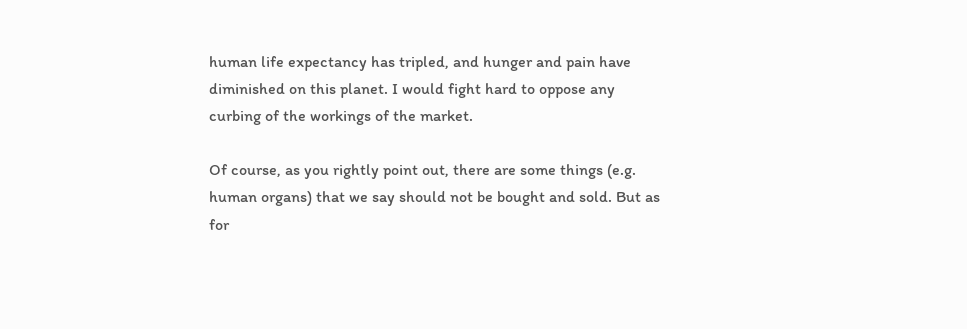human life expectancy has tripled, and hunger and pain have diminished on this planet. I would fight hard to oppose any curbing of the workings of the market.

Of course, as you rightly point out, there are some things (e.g. human organs) that we say should not be bought and sold. But as for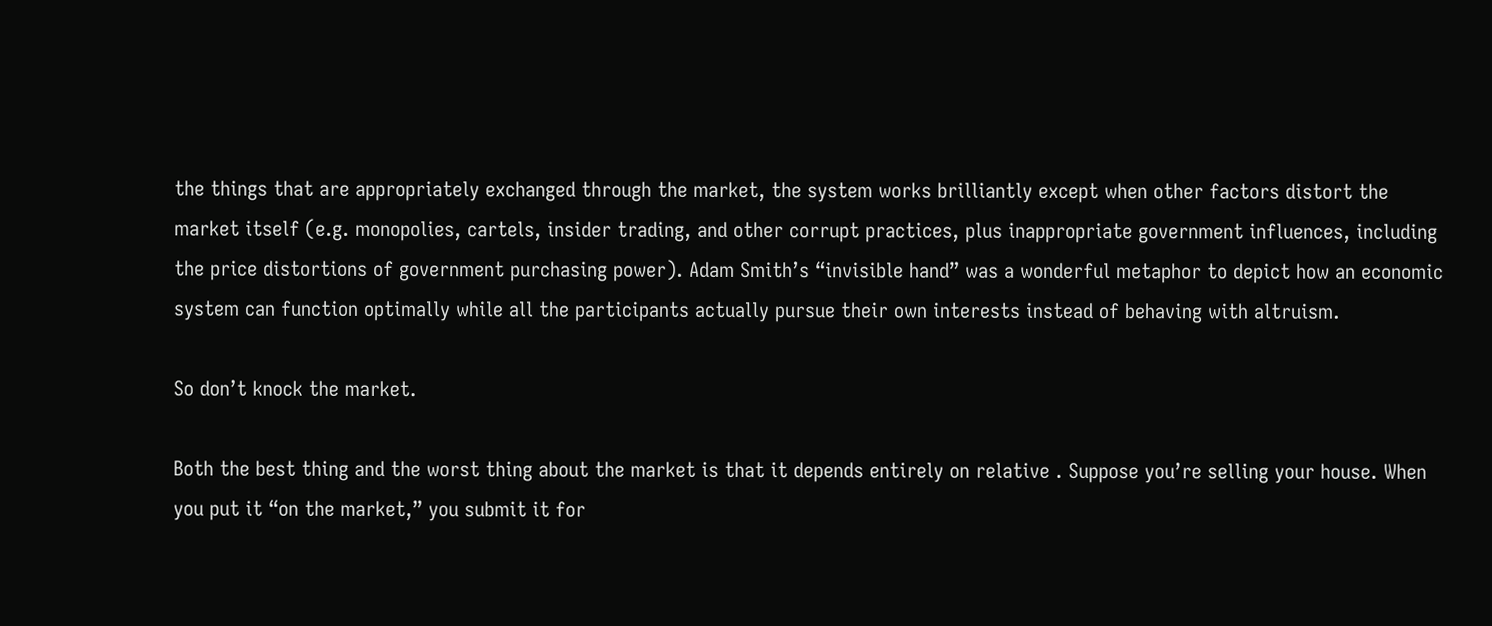the things that are appropriately exchanged through the market, the system works brilliantly except when other factors distort the market itself (e.g. monopolies, cartels, insider trading, and other corrupt practices, plus inappropriate government influences, including the price distortions of government purchasing power). Adam Smith’s “invisible hand” was a wonderful metaphor to depict how an economic system can function optimally while all the participants actually pursue their own interests instead of behaving with altruism.

So don’t knock the market.

Both the best thing and the worst thing about the market is that it depends entirely on relative . Suppose you’re selling your house. When you put it “on the market,” you submit it for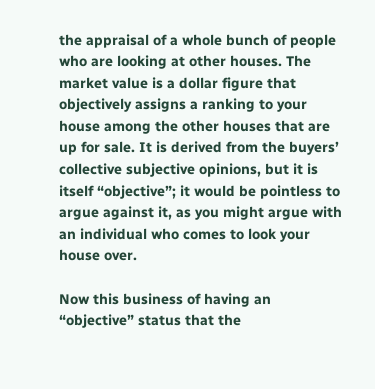the appraisal of a whole bunch of people who are looking at other houses. The market value is a dollar figure that objectively assigns a ranking to your house among the other houses that are up for sale. It is derived from the buyers’ collective subjective opinions, but it is itself “objective”; it would be pointless to argue against it, as you might argue with an individual who comes to look your house over.

Now this business of having an “objective” status that the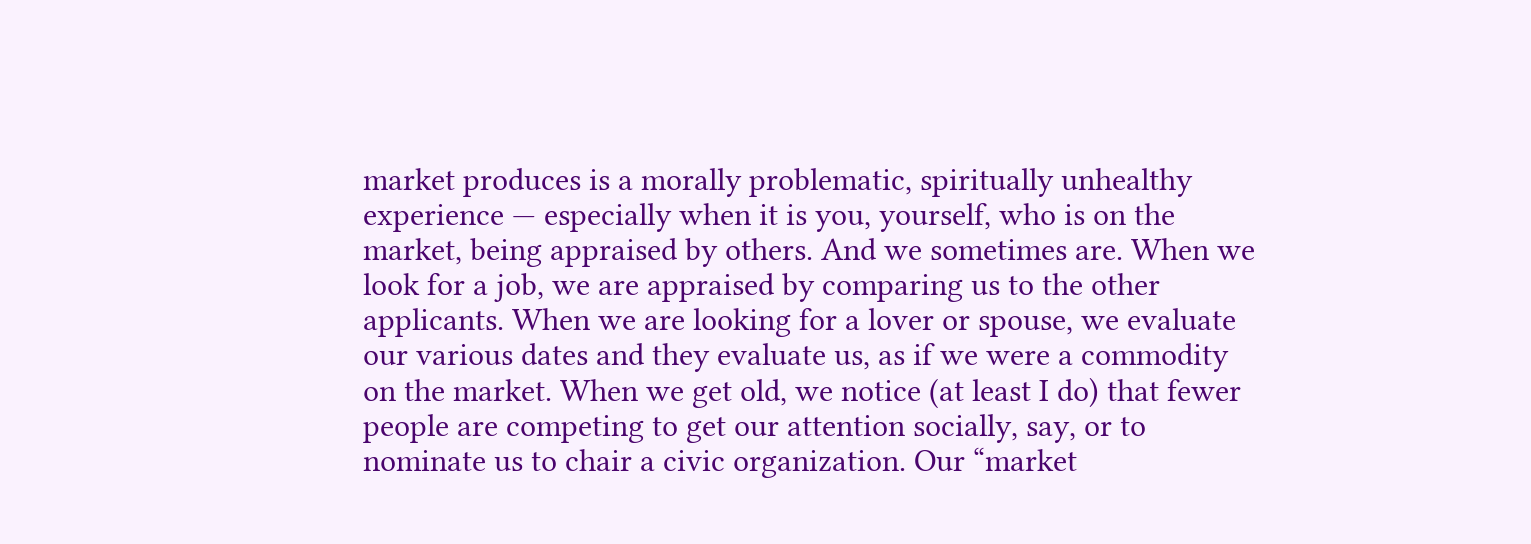market produces is a morally problematic, spiritually unhealthy experience — especially when it is you, yourself, who is on the market, being appraised by others. And we sometimes are. When we look for a job, we are appraised by comparing us to the other applicants. When we are looking for a lover or spouse, we evaluate our various dates and they evaluate us, as if we were a commodity on the market. When we get old, we notice (at least I do) that fewer people are competing to get our attention socially, say, or to nominate us to chair a civic organization. Our “market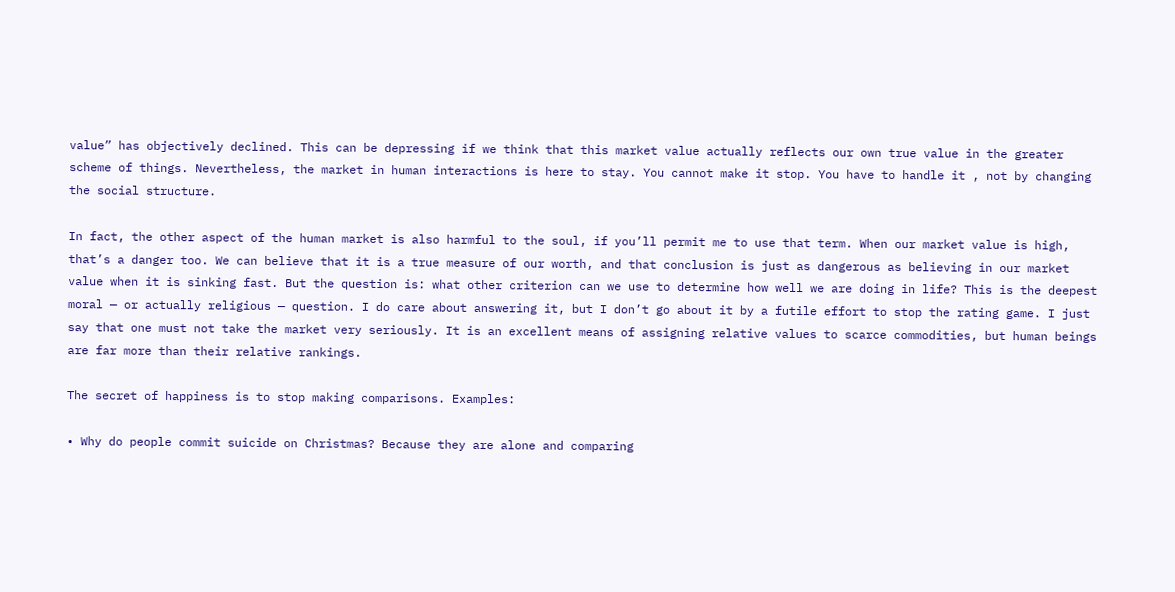value” has objectively declined. This can be depressing if we think that this market value actually reflects our own true value in the greater scheme of things. Nevertheless, the market in human interactions is here to stay. You cannot make it stop. You have to handle it , not by changing the social structure.

In fact, the other aspect of the human market is also harmful to the soul, if you’ll permit me to use that term. When our market value is high, that’s a danger too. We can believe that it is a true measure of our worth, and that conclusion is just as dangerous as believing in our market value when it is sinking fast. But the question is: what other criterion can we use to determine how well we are doing in life? This is the deepest moral — or actually religious — question. I do care about answering it, but I don’t go about it by a futile effort to stop the rating game. I just say that one must not take the market very seriously. It is an excellent means of assigning relative values to scarce commodities, but human beings are far more than their relative rankings.

The secret of happiness is to stop making comparisons. Examples:

• Why do people commit suicide on Christmas? Because they are alone and comparing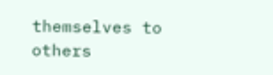themselves to others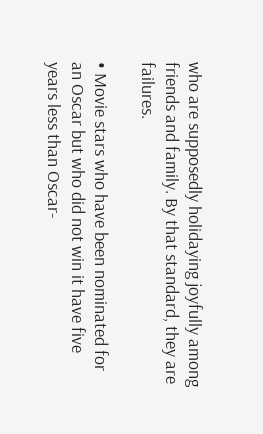who are supposedly holidaying joyfully among friends and family. By that standard, they are failures.

• Movie stars who have been nominated for an Oscar but who did not win it have five years less than Oscar-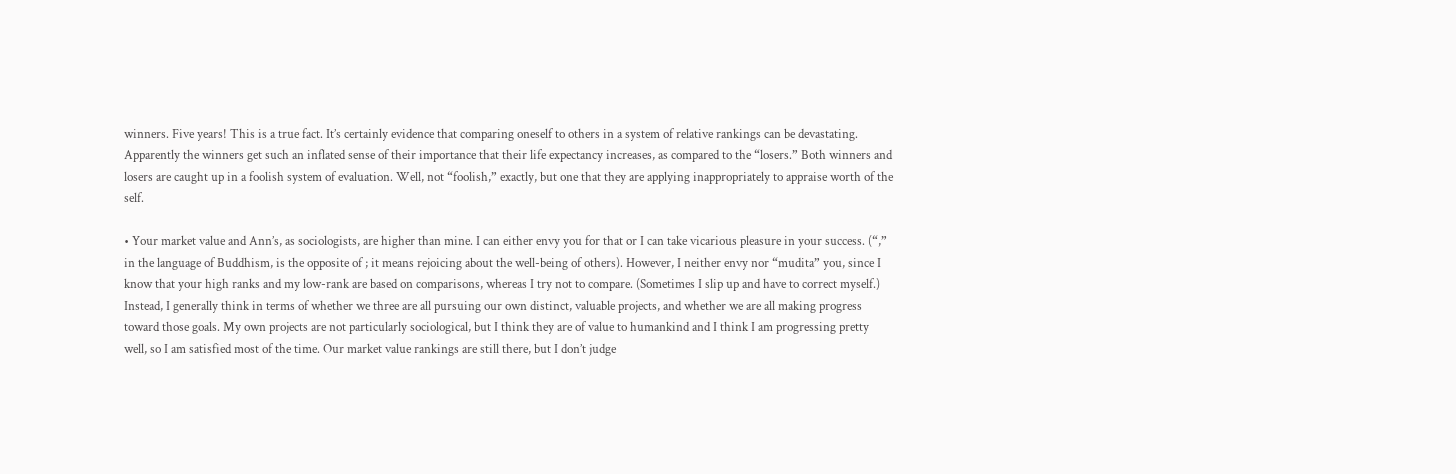winners. Five years! This is a true fact. It’s certainly evidence that comparing oneself to others in a system of relative rankings can be devastating. Apparently the winners get such an inflated sense of their importance that their life expectancy increases, as compared to the “losers.” Both winners and losers are caught up in a foolish system of evaluation. Well, not “foolish,” exactly, but one that they are applying inappropriately to appraise worth of the self.

• Your market value and Ann’s, as sociologists, are higher than mine. I can either envy you for that or I can take vicarious pleasure in your success. (“,” in the language of Buddhism, is the opposite of ; it means rejoicing about the well-being of others). However, I neither envy nor “mudita” you, since I know that your high ranks and my low-rank are based on comparisons, whereas I try not to compare. (Sometimes I slip up and have to correct myself.) Instead, I generally think in terms of whether we three are all pursuing our own distinct, valuable projects, and whether we are all making progress toward those goals. My own projects are not particularly sociological, but I think they are of value to humankind and I think I am progressing pretty well, so I am satisfied most of the time. Our market value rankings are still there, but I don’t judge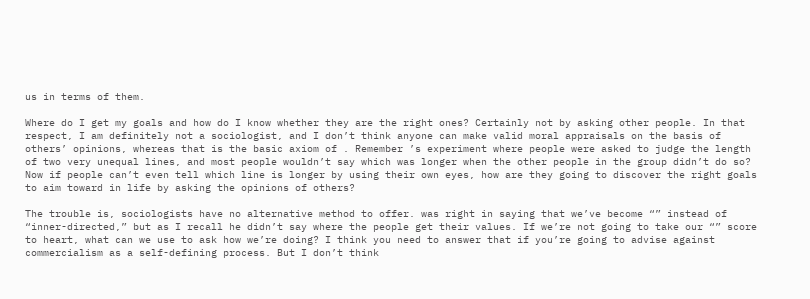us in terms of them.

Where do I get my goals and how do I know whether they are the right ones? Certainly not by asking other people. In that respect, I am definitely not a sociologist, and I don’t think anyone can make valid moral appraisals on the basis of others’ opinions, whereas that is the basic axiom of . Remember ’s experiment where people were asked to judge the length of two very unequal lines, and most people wouldn’t say which was longer when the other people in the group didn’t do so? Now if people can’t even tell which line is longer by using their own eyes, how are they going to discover the right goals to aim toward in life by asking the opinions of others?

The trouble is, sociologists have no alternative method to offer. was right in saying that we’ve become “” instead of “inner-directed,” but as I recall he didn’t say where the people get their values. If we’re not going to take our “” score to heart, what can we use to ask how we’re doing? I think you need to answer that if you’re going to advise against commercialism as a self-defining process. But I don’t think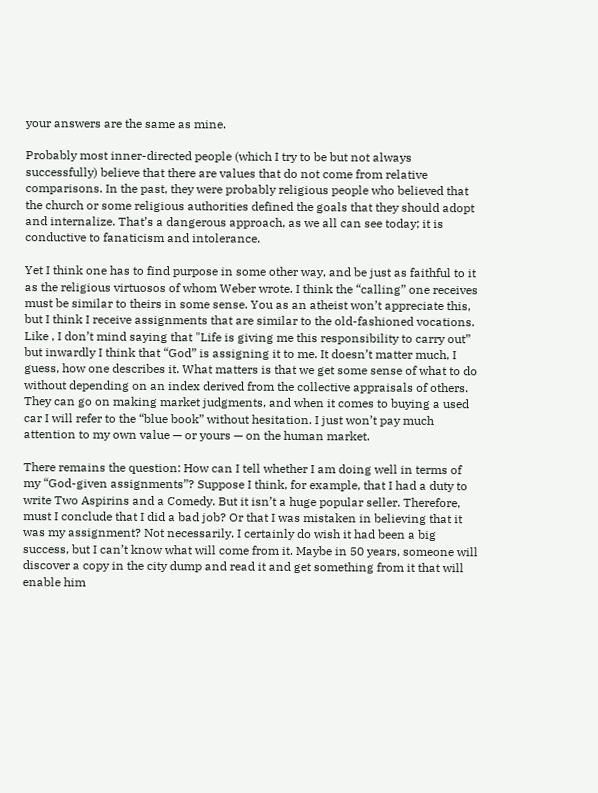your answers are the same as mine.

Probably most inner-directed people (which I try to be but not always successfully) believe that there are values that do not come from relative comparisons. In the past, they were probably religious people who believed that the church or some religious authorities defined the goals that they should adopt and internalize. That’s a dangerous approach, as we all can see today; it is conductive to fanaticism and intolerance.

Yet I think one has to find purpose in some other way, and be just as faithful to it as the religious virtuosos of whom Weber wrote. I think the “calling” one receives must be similar to theirs in some sense. You as an atheist won’t appreciate this, but I think I receive assignments that are similar to the old-fashioned vocations. Like , I don’t mind saying that "Life is giving me this responsibility to carry out” but inwardly I think that “God” is assigning it to me. It doesn’t matter much, I guess, how one describes it. What matters is that we get some sense of what to do without depending on an index derived from the collective appraisals of others. They can go on making market judgments, and when it comes to buying a used car I will refer to the “blue book” without hesitation. I just won’t pay much attention to my own value — or yours — on the human market.

There remains the question: How can I tell whether I am doing well in terms of my “God-given assignments”? Suppose I think, for example, that I had a duty to write Two Aspirins and a Comedy. But it isn’t a huge popular seller. Therefore, must I conclude that I did a bad job? Or that I was mistaken in believing that it was my assignment? Not necessarily. I certainly do wish it had been a big success, but I can’t know what will come from it. Maybe in 50 years, someone will discover a copy in the city dump and read it and get something from it that will enable him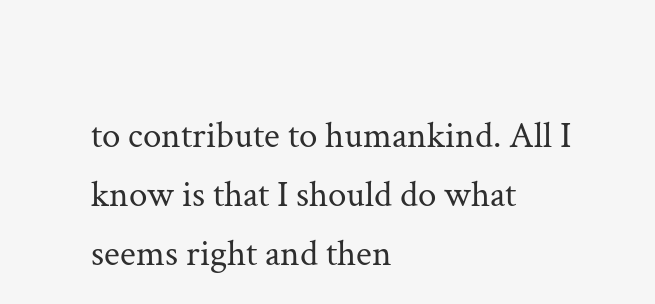to contribute to humankind. All I know is that I should do what seems right and then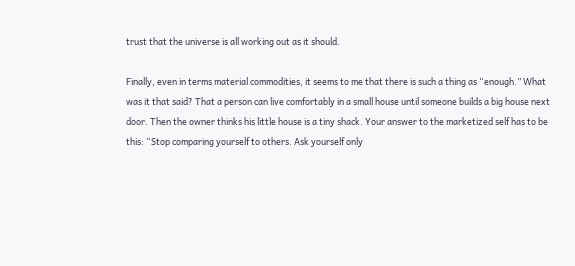trust that the universe is all working out as it should.

Finally, even in terms material commodities, it seems to me that there is such a thing as “enough.” What was it that said? That a person can live comfortably in a small house until someone builds a big house next door. Then the owner thinks his little house is a tiny shack. Your answer to the marketized self has to be this: “Stop comparing yourself to others. Ask yourself only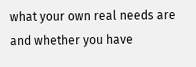what your own real needs are and whether you have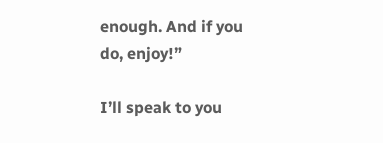enough. And if you do, enjoy!”

I’ll speak to you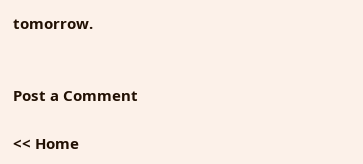tomorrow.


Post a Comment

<< Home